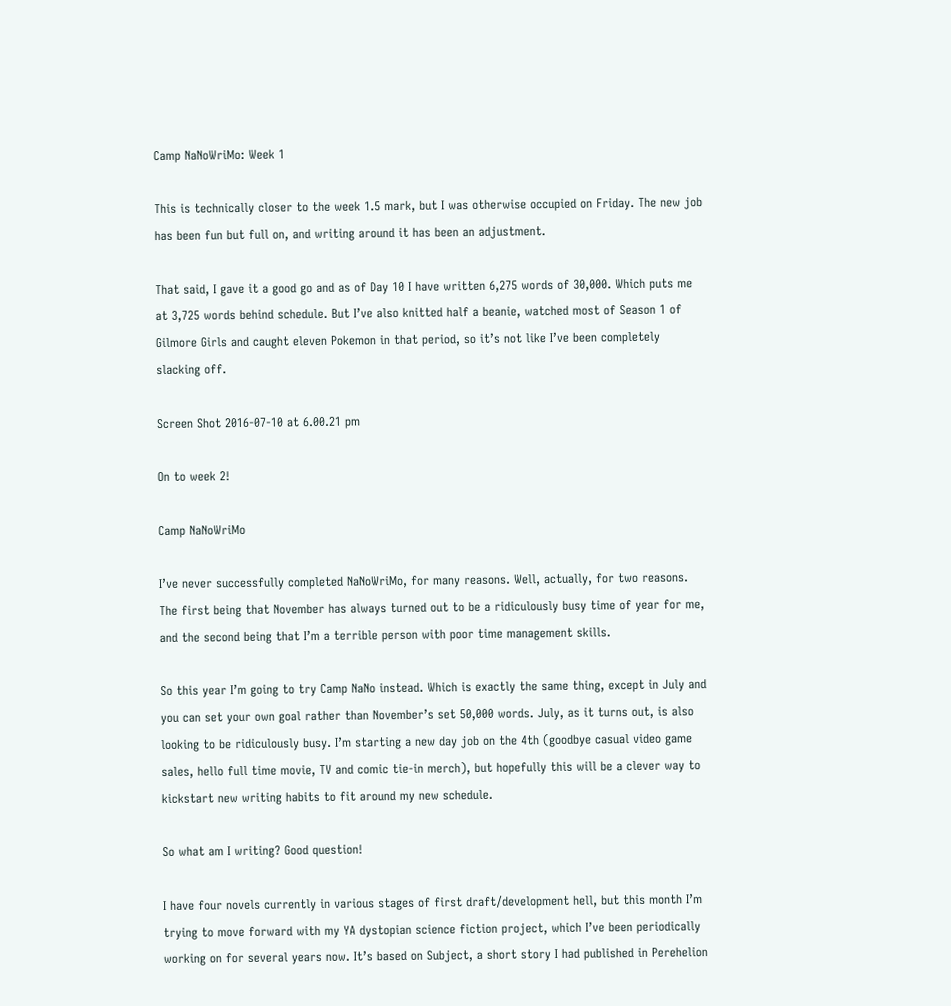Camp NaNoWriMo: Week 1

This is technically closer to the week 1.5 mark, but I was otherwise occupied on Friday. The new job has been fun but full on, and writing around it has been an adjustment.

That said, I gave it a good go and as of Day 10 I have written 6,275 words of 30,000. Which puts me at 3,725 words behind schedule. But I’ve also knitted half a beanie, watched most of Season 1 of Gilmore Girls and caught eleven Pokemon in that period, so it’s not like I’ve been completely slacking off.

Screen Shot 2016-07-10 at 6.00.21 pm

On to week 2!

Camp NaNoWriMo

I’ve never successfully completed NaNoWriMo, for many reasons. Well, actually, for two reasons. The first being that November has always turned out to be a ridiculously busy time of year for me, and the second being that I’m a terrible person with poor time management skills.

So this year I’m going to try Camp NaNo instead. Which is exactly the same thing, except in July and you can set your own goal rather than November’s set 50,000 words. July, as it turns out, is also looking to be ridiculously busy. I’m starting a new day job on the 4th (goodbye casual video game sales, hello full time movie, TV and comic tie-in merch), but hopefully this will be a clever way to kickstart new writing habits to fit around my new schedule.

So what am I writing? Good question!

I have four novels currently in various stages of first draft/development hell, but this month I’m trying to move forward with my YA dystopian science fiction project, which I’ve been periodically working on for several years now. It’s based on Subject, a short story I had published in Perehelion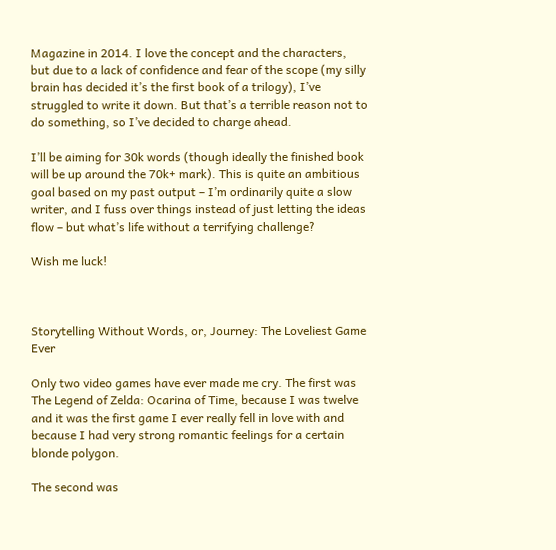Magazine in 2014. I love the concept and the characters, but due to a lack of confidence and fear of the scope (my silly brain has decided it’s the first book of a trilogy), I’ve struggled to write it down. But that’s a terrible reason not to do something, so I’ve decided to charge ahead.

I’ll be aiming for 30k words (though ideally the finished book will be up around the 70k+ mark). This is quite an ambitious goal based on my past output – I’m ordinarily quite a slow writer, and I fuss over things instead of just letting the ideas flow – but what’s life without a terrifying challenge?

Wish me luck!



Storytelling Without Words, or, Journey: The Loveliest Game Ever

Only two video games have ever made me cry. The first was The Legend of Zelda: Ocarina of Time, because I was twelve and it was the first game I ever really fell in love with and because I had very strong romantic feelings for a certain blonde polygon.

The second was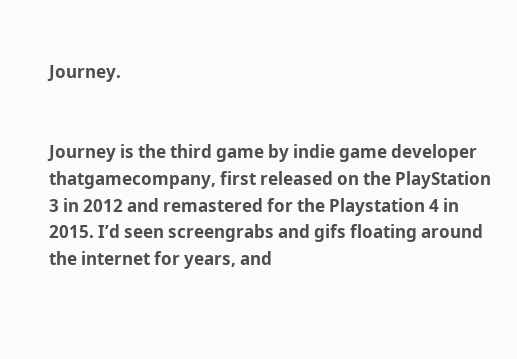Journey.


Journey is the third game by indie game developer thatgamecompany, first released on the PlayStation 3 in 2012 and remastered for the Playstation 4 in 2015. I’d seen screengrabs and gifs floating around the internet for years, and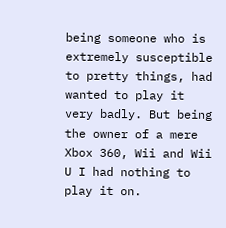being someone who is extremely susceptible to pretty things, had wanted to play it very badly. But being the owner of a mere Xbox 360, Wii and Wii U I had nothing to play it on.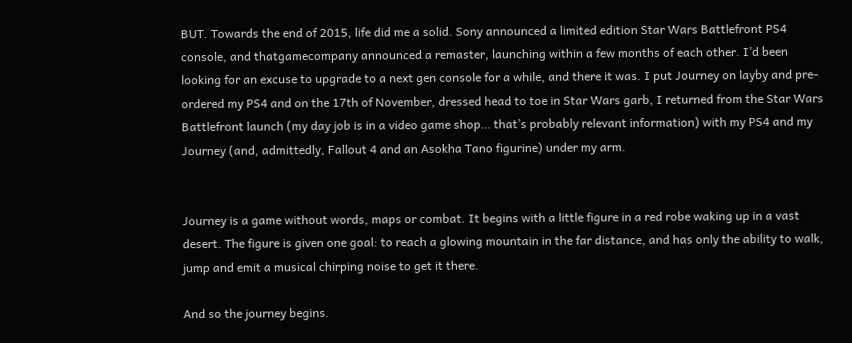BUT. Towards the end of 2015, life did me a solid. Sony announced a limited edition Star Wars Battlefront PS4 console, and thatgamecompany announced a remaster, launching within a few months of each other. I’d been looking for an excuse to upgrade to a next gen console for a while, and there it was. I put Journey on layby and pre-ordered my PS4 and on the 17th of November, dressed head to toe in Star Wars garb, I returned from the Star Wars Battlefront launch (my day job is in a video game shop… that’s probably relevant information) with my PS4 and my Journey (and, admittedly, Fallout 4 and an Asokha Tano figurine) under my arm.


Journey is a game without words, maps or combat. It begins with a little figure in a red robe waking up in a vast desert. The figure is given one goal: to reach a glowing mountain in the far distance, and has only the ability to walk, jump and emit a musical chirping noise to get it there.

And so the journey begins.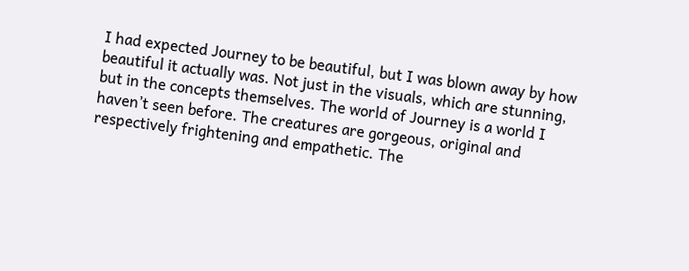I had expected Journey to be beautiful, but I was blown away by how beautiful it actually was. Not just in the visuals, which are stunning, but in the concepts themselves. The world of Journey is a world I haven’t seen before. The creatures are gorgeous, original and respectively frightening and empathetic. The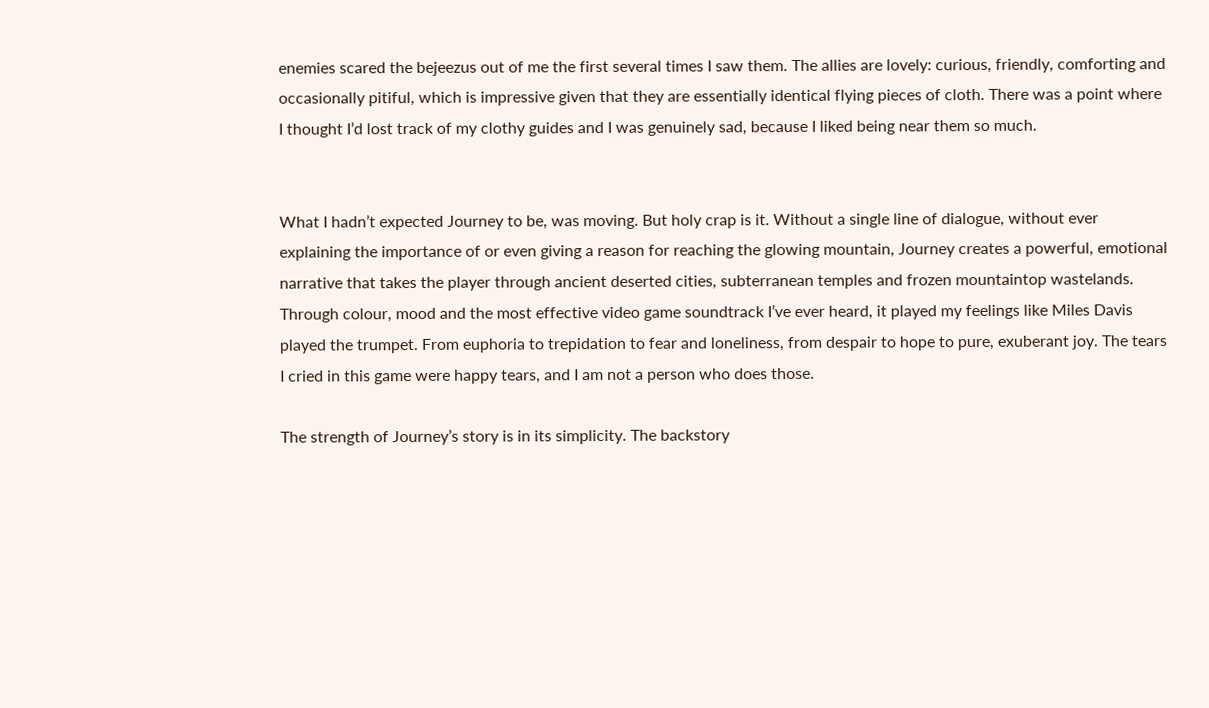enemies scared the bejeezus out of me the first several times I saw them. The allies are lovely: curious, friendly, comforting and occasionally pitiful, which is impressive given that they are essentially identical flying pieces of cloth. There was a point where I thought I’d lost track of my clothy guides and I was genuinely sad, because I liked being near them so much.


What I hadn’t expected Journey to be, was moving. But holy crap is it. Without a single line of dialogue, without ever explaining the importance of or even giving a reason for reaching the glowing mountain, Journey creates a powerful, emotional narrative that takes the player through ancient deserted cities, subterranean temples and frozen mountaintop wastelands.  Through colour, mood and the most effective video game soundtrack I’ve ever heard, it played my feelings like Miles Davis played the trumpet. From euphoria to trepidation to fear and loneliness, from despair to hope to pure, exuberant joy. The tears I cried in this game were happy tears, and I am not a person who does those.

The strength of Journey’s story is in its simplicity. The backstory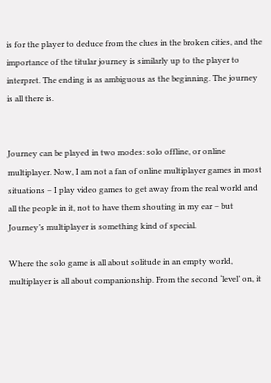is for the player to deduce from the clues in the broken cities, and the importance of the titular journey is similarly up to the player to interpret. The ending is as ambiguous as the beginning. The journey is all there is.


Journey can be played in two modes: solo offline, or online multiplayer. Now, I am not a fan of online multiplayer games in most situations – I play video games to get away from the real world and all the people in it, not to have them shouting in my ear – but Journey’s multiplayer is something kind of special.

Where the solo game is all about solitude in an empty world, multiplayer is all about companionship. From the second ‘level’ on, it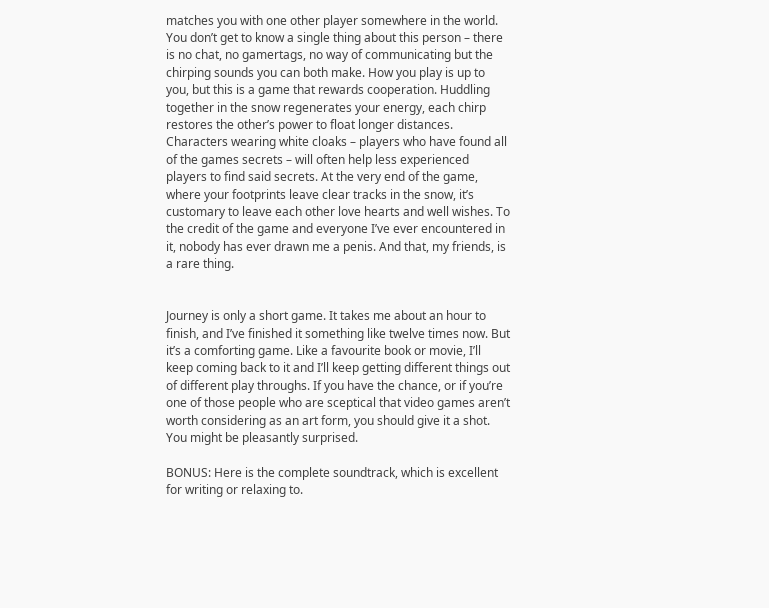matches you with one other player somewhere in the world. You don’t get to know a single thing about this person – there is no chat, no gamertags, no way of communicating but the chirping sounds you can both make. How you play is up to you, but this is a game that rewards cooperation. Huddling together in the snow regenerates your energy, each chirp restores the other’s power to float longer distances. Characters wearing white cloaks – players who have found all of the games secrets – will often help less experienced players to find said secrets. At the very end of the game, where your footprints leave clear tracks in the snow, it’s customary to leave each other love hearts and well wishes. To the credit of the game and everyone I’ve ever encountered in it, nobody has ever drawn me a penis. And that, my friends, is a rare thing.


Journey is only a short game. It takes me about an hour to finish, and I’ve finished it something like twelve times now. But it’s a comforting game. Like a favourite book or movie, I’ll keep coming back to it and I’ll keep getting different things out of different play throughs. If you have the chance, or if you’re one of those people who are sceptical that video games aren’t worth considering as an art form, you should give it a shot. You might be pleasantly surprised.

BONUS: Here is the complete soundtrack, which is excellent for writing or relaxing to.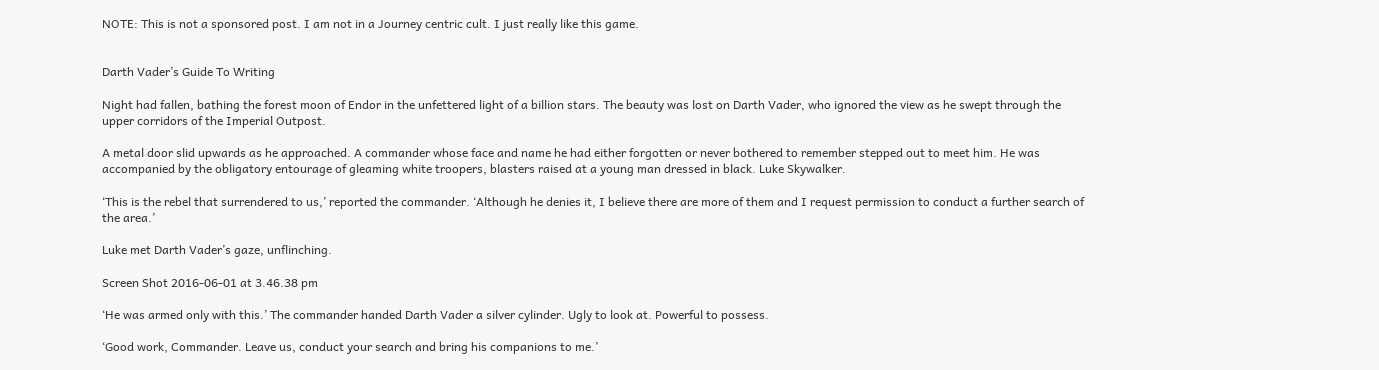NOTE: This is not a sponsored post. I am not in a Journey centric cult. I just really like this game.


Darth Vader’s Guide To Writing

Night had fallen, bathing the forest moon of Endor in the unfettered light of a billion stars. The beauty was lost on Darth Vader, who ignored the view as he swept through the upper corridors of the Imperial Outpost.

A metal door slid upwards as he approached. A commander whose face and name he had either forgotten or never bothered to remember stepped out to meet him. He was accompanied by the obligatory entourage of gleaming white troopers, blasters raised at a young man dressed in black. Luke Skywalker.

‘This is the rebel that surrendered to us,’ reported the commander. ‘Although he denies it, I believe there are more of them and I request permission to conduct a further search of the area.’

Luke met Darth Vader’s gaze, unflinching.

Screen Shot 2016-06-01 at 3.46.38 pm

‘He was armed only with this.’ The commander handed Darth Vader a silver cylinder. Ugly to look at. Powerful to possess.

‘Good work, Commander. Leave us, conduct your search and bring his companions to me.’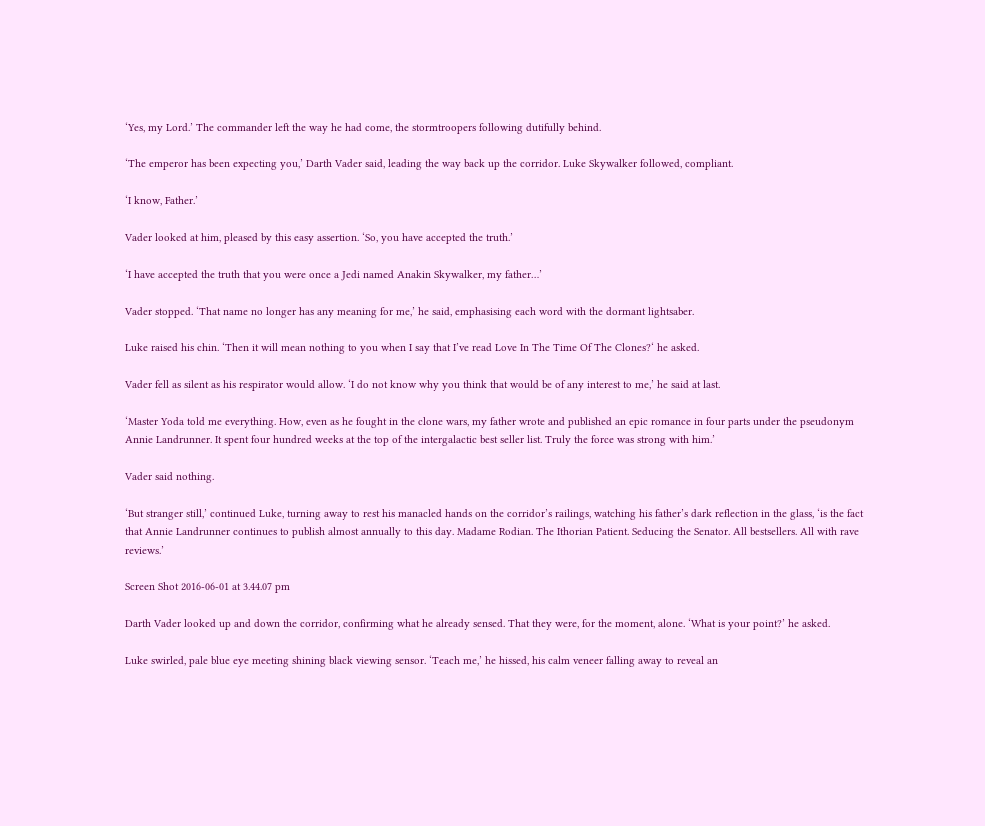‘Yes, my Lord.’ The commander left the way he had come, the stormtroopers following dutifully behind.

‘The emperor has been expecting you,’ Darth Vader said, leading the way back up the corridor. Luke Skywalker followed, compliant.

‘I know, Father.’

Vader looked at him, pleased by this easy assertion. ‘So, you have accepted the truth.’

‘I have accepted the truth that you were once a Jedi named Anakin Skywalker, my father…’

Vader stopped. ‘That name no longer has any meaning for me,’ he said, emphasising each word with the dormant lightsaber.

Luke raised his chin. ‘Then it will mean nothing to you when I say that I’ve read Love In The Time Of The Clones?‘ he asked.

Vader fell as silent as his respirator would allow. ‘I do not know why you think that would be of any interest to me,’ he said at last.

‘Master Yoda told me everything. How, even as he fought in the clone wars, my father wrote and published an epic romance in four parts under the pseudonym Annie Landrunner. It spent four hundred weeks at the top of the intergalactic best seller list. Truly the force was strong with him.’

Vader said nothing.

‘But stranger still,’ continued Luke, turning away to rest his manacled hands on the corridor’s railings, watching his father’s dark reflection in the glass, ‘is the fact that Annie Landrunner continues to publish almost annually to this day. Madame Rodian. The Ithorian Patient. Seducing the Senator. All bestsellers. All with rave reviews.’

Screen Shot 2016-06-01 at 3.44.07 pm

Darth Vader looked up and down the corridor, confirming what he already sensed. That they were, for the moment, alone. ‘What is your point?’ he asked.

Luke swirled, pale blue eye meeting shining black viewing sensor. ‘Teach me,’ he hissed, his calm veneer falling away to reveal an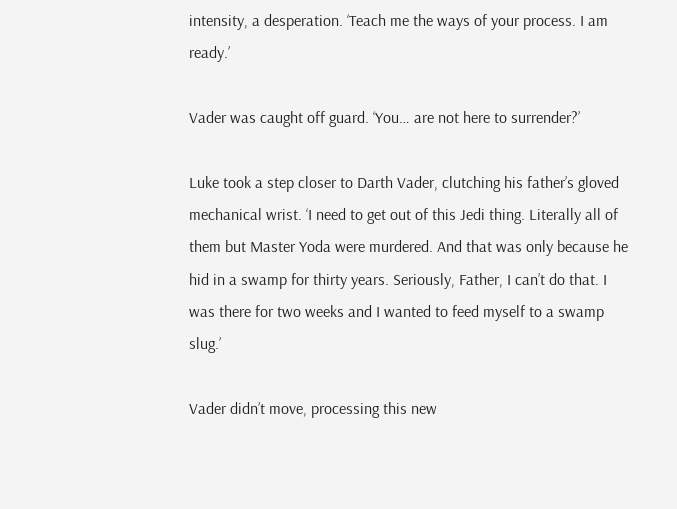intensity, a desperation. ‘Teach me the ways of your process. I am ready.’

Vader was caught off guard. ‘You… are not here to surrender?’

Luke took a step closer to Darth Vader, clutching his father’s gloved mechanical wrist. ‘I need to get out of this Jedi thing. Literally all of them but Master Yoda were murdered. And that was only because he hid in a swamp for thirty years. Seriously, Father, I can’t do that. I was there for two weeks and I wanted to feed myself to a swamp slug.’

Vader didn’t move, processing this new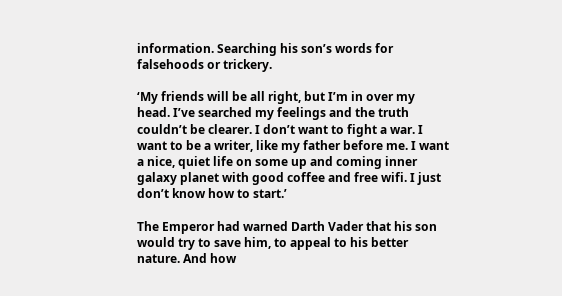information. Searching his son’s words for falsehoods or trickery.

‘My friends will be all right, but I’m in over my head. I’ve searched my feelings and the truth couldn’t be clearer. I don’t want to fight a war. I want to be a writer, like my father before me. I want a nice, quiet life on some up and coming inner galaxy planet with good coffee and free wifi. I just don’t know how to start.’

The Emperor had warned Darth Vader that his son would try to save him, to appeal to his better nature. And how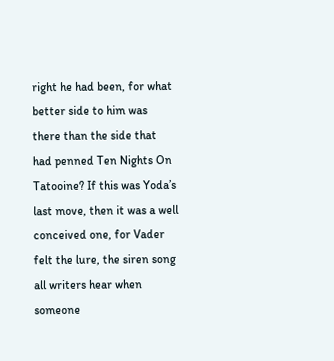right he had been, for what better side to him was there than the side that had penned Ten Nights On Tatooine? If this was Yoda’s last move, then it was a well conceived one, for Vader felt the lure, the siren song all writers hear when someone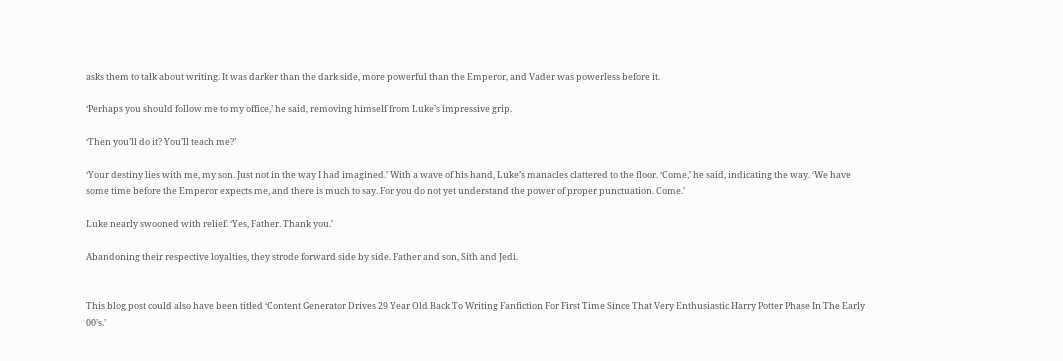asks them to talk about writing. It was darker than the dark side, more powerful than the Emperor, and Vader was powerless before it.

‘Perhaps you should follow me to my office,’ he said, removing himself from Luke’s impressive grip.

‘Then you’ll do it? You’ll teach me?’

‘Your destiny lies with me, my son. Just not in the way I had imagined.’ With a wave of his hand, Luke’s manacles clattered to the floor. ‘Come,’ he said, indicating the way. ‘We have some time before the Emperor expects me, and there is much to say. For you do not yet understand the power of proper punctuation. Come.’

Luke nearly swooned with relief. ‘Yes, Father. Thank you.’

Abandoning their respective loyalties, they strode forward side by side. Father and son, Sith and Jedi.


This blog post could also have been titled ‘Content Generator Drives 29 Year Old Back To Writing Fanfiction For First Time Since That Very Enthusiastic Harry Potter Phase In The Early 00’s.’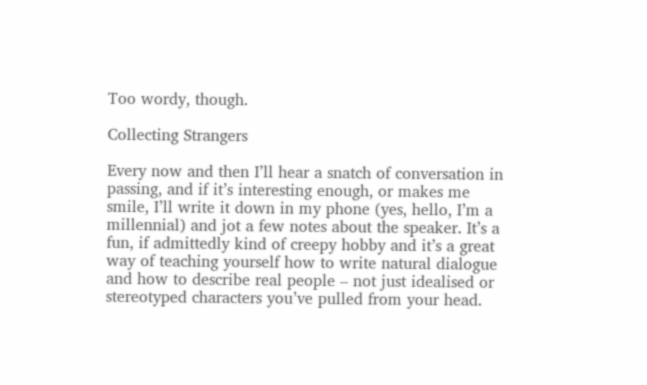Too wordy, though.

Collecting Strangers

Every now and then I’ll hear a snatch of conversation in passing, and if it’s interesting enough, or makes me smile, I’ll write it down in my phone (yes, hello, I’m a millennial) and jot a few notes about the speaker. It’s a fun, if admittedly kind of creepy hobby and it’s a great way of teaching yourself how to write natural dialogue and how to describe real people – not just idealised or stereotyped characters you’ve pulled from your head.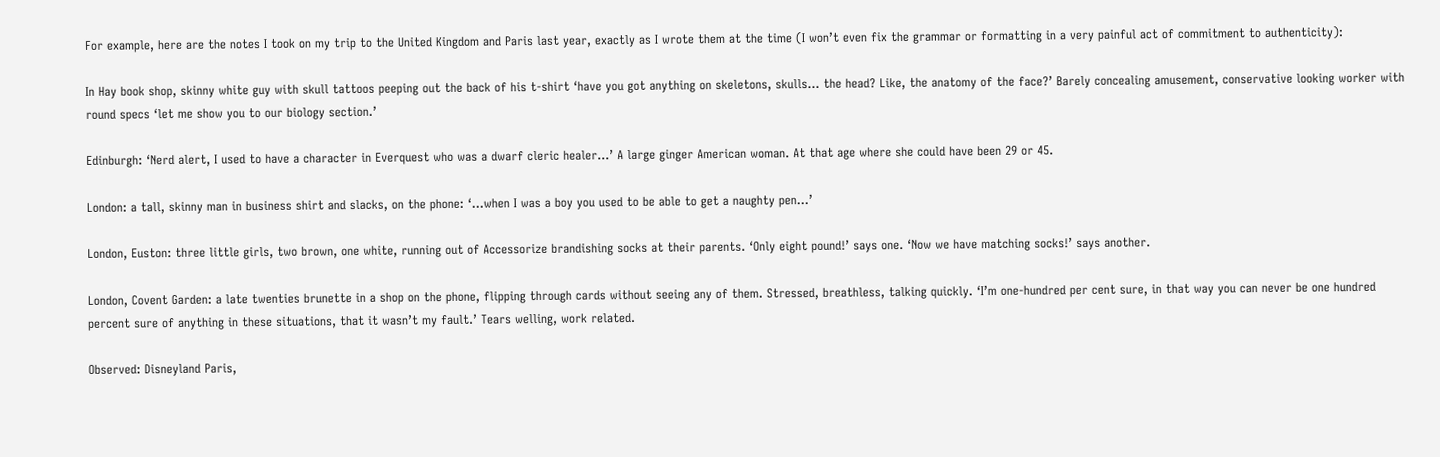For example, here are the notes I took on my trip to the United Kingdom and Paris last year, exactly as I wrote them at the time (I won’t even fix the grammar or formatting in a very painful act of commitment to authenticity):

In Hay book shop, skinny white guy with skull tattoos peeping out the back of his t-shirt ‘have you got anything on skeletons, skulls… the head? Like, the anatomy of the face?’ Barely concealing amusement, conservative looking worker with round specs ‘let me show you to our biology section.’

Edinburgh: ‘Nerd alert, I used to have a character in Everquest who was a dwarf cleric healer…’ A large ginger American woman. At that age where she could have been 29 or 45.

London: a tall, skinny man in business shirt and slacks, on the phone: ‘…when I was a boy you used to be able to get a naughty pen…’

London, Euston: three little girls, two brown, one white, running out of Accessorize brandishing socks at their parents. ‘Only eight pound!’ says one. ‘Now we have matching socks!’ says another.

London, Covent Garden: a late twenties brunette in a shop on the phone, flipping through cards without seeing any of them. Stressed, breathless, talking quickly. ‘I’m one-hundred per cent sure, in that way you can never be one hundred percent sure of anything in these situations, that it wasn’t my fault.’ Tears welling, work related.

Observed: Disneyland Paris,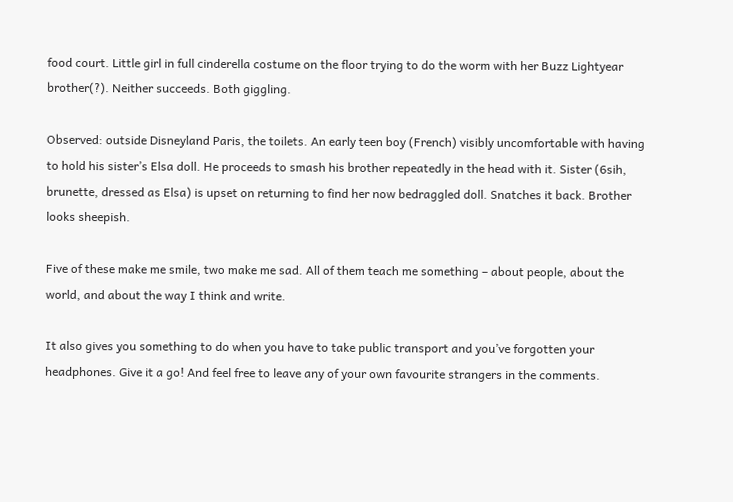food court. Little girl in full cinderella costume on the floor trying to do the worm with her Buzz Lightyear brother(?). Neither succeeds. Both giggling.

Observed: outside Disneyland Paris, the toilets. An early teen boy (French) visibly uncomfortable with having to hold his sister’s Elsa doll. He proceeds to smash his brother repeatedly in the head with it. Sister (6sih, brunette, dressed as Elsa) is upset on returning to find her now bedraggled doll. Snatches it back. Brother looks sheepish.

Five of these make me smile, two make me sad. All of them teach me something – about people, about the world, and about the way I think and write.

It also gives you something to do when you have to take public transport and you’ve forgotten your headphones. Give it a go! And feel free to leave any of your own favourite strangers in the comments.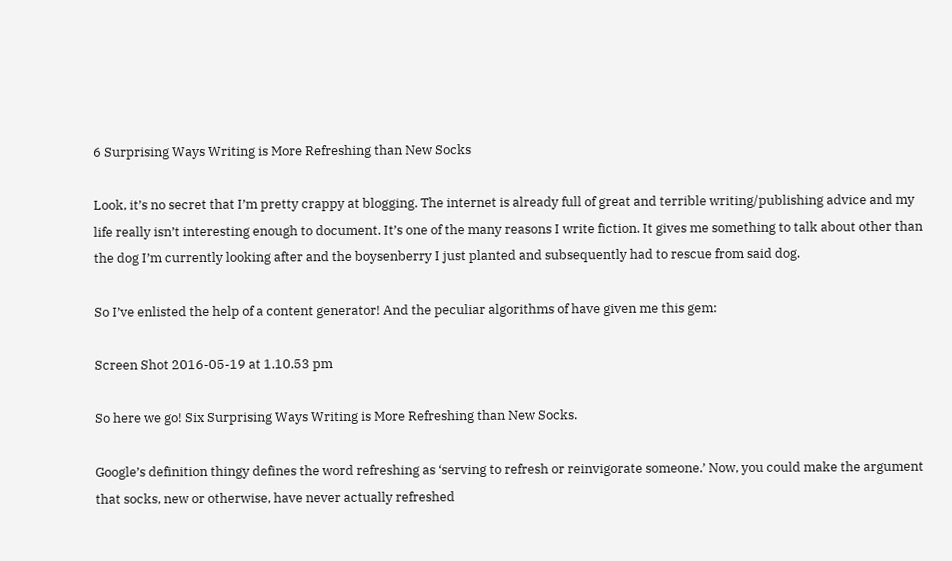6 Surprising Ways Writing is More Refreshing than New Socks

Look, it’s no secret that I’m pretty crappy at blogging. The internet is already full of great and terrible writing/publishing advice and my life really isn’t interesting enough to document. It’s one of the many reasons I write fiction. It gives me something to talk about other than the dog I’m currently looking after and the boysenberry I just planted and subsequently had to rescue from said dog.

So I’ve enlisted the help of a content generator! And the peculiar algorithms of have given me this gem:

Screen Shot 2016-05-19 at 1.10.53 pm

So here we go! Six Surprising Ways Writing is More Refreshing than New Socks.

Google’s definition thingy defines the word refreshing as ‘serving to refresh or reinvigorate someone.’ Now, you could make the argument that socks, new or otherwise, have never actually refreshed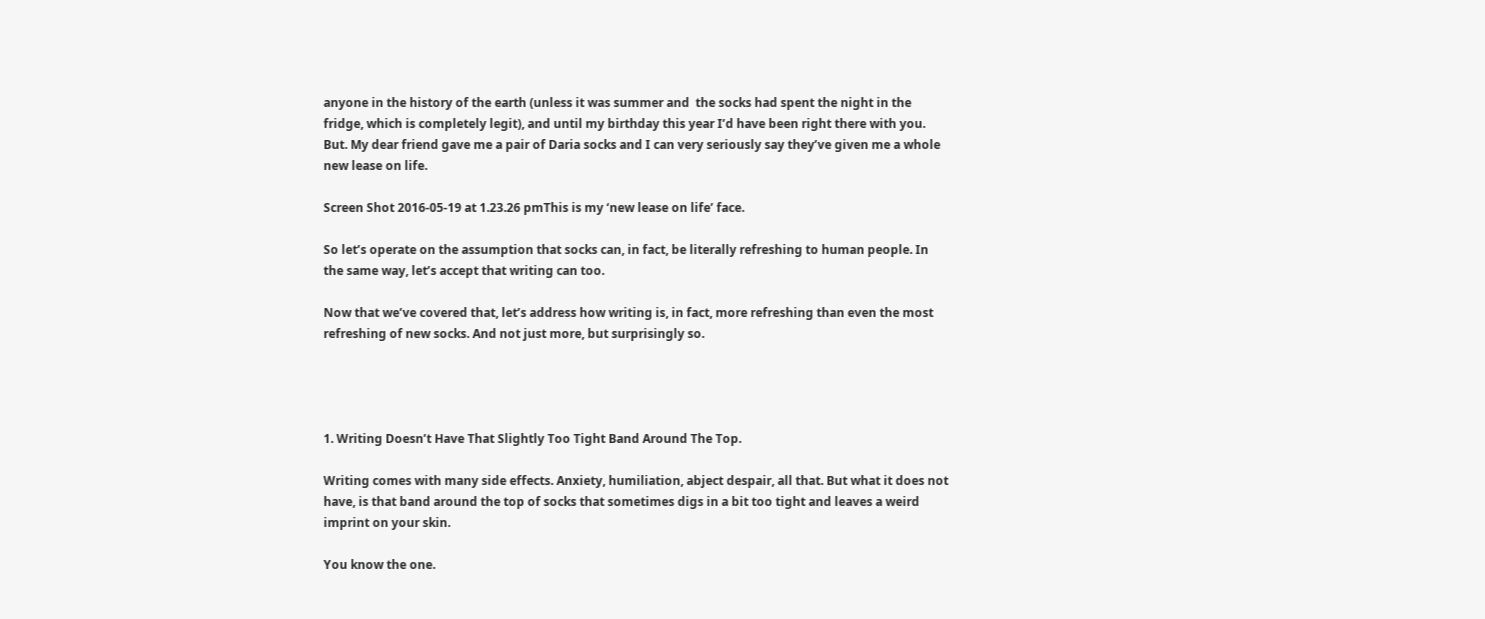anyone in the history of the earth (unless it was summer and  the socks had spent the night in the fridge, which is completely legit), and until my birthday this year I’d have been right there with you. But. My dear friend gave me a pair of Daria socks and I can very seriously say they’ve given me a whole new lease on life.

Screen Shot 2016-05-19 at 1.23.26 pmThis is my ‘new lease on life’ face.

So let’s operate on the assumption that socks can, in fact, be literally refreshing to human people. In the same way, let’s accept that writing can too.

Now that we’ve covered that, let’s address how writing is, in fact, more refreshing than even the most refreshing of new socks. And not just more, but surprisingly so.




1. Writing Doesn’t Have That Slightly Too Tight Band Around The Top.

Writing comes with many side effects. Anxiety, humiliation, abject despair, all that. But what it does not have, is that band around the top of socks that sometimes digs in a bit too tight and leaves a weird imprint on your skin.

You know the one.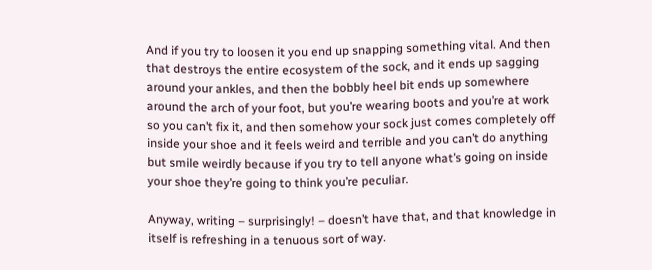And if you try to loosen it you end up snapping something vital. And then that destroys the entire ecosystem of the sock, and it ends up sagging around your ankles, and then the bobbly heel bit ends up somewhere around the arch of your foot, but you’re wearing boots and you’re at work so you can’t fix it, and then somehow your sock just comes completely off inside your shoe and it feels weird and terrible and you can’t do anything but smile weirdly because if you try to tell anyone what’s going on inside your shoe they’re going to think you’re peculiar.

Anyway, writing – surprisingly! – doesn’t have that, and that knowledge in itself is refreshing in a tenuous sort of way.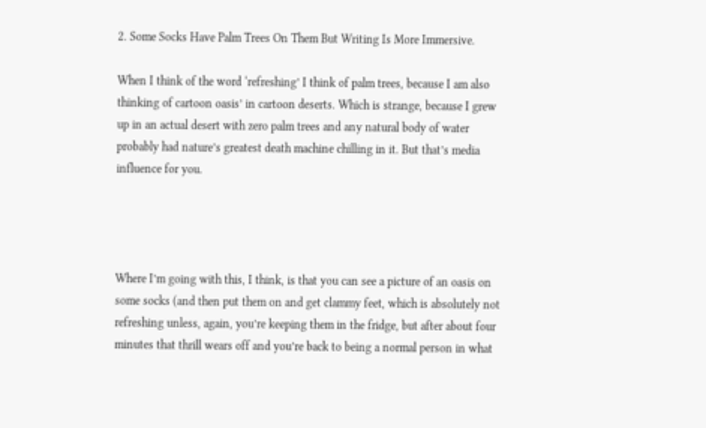2. Some Socks Have Palm Trees On Them But Writing Is More Immersive.

When I think of the word ‘refreshing’ I think of palm trees, because I am also thinking of cartoon oasis’ in cartoon deserts. Which is strange, because I grew up in an actual desert with zero palm trees and any natural body of water probably had nature’s greatest death machine chilling in it. But that’s media influence for you.




Where I’m going with this, I think, is that you can see a picture of an oasis on some socks (and then put them on and get clammy feet, which is absolutely not refreshing unless, again, you’re keeping them in the fridge, but after about four minutes that thrill wears off and you’re back to being a normal person in what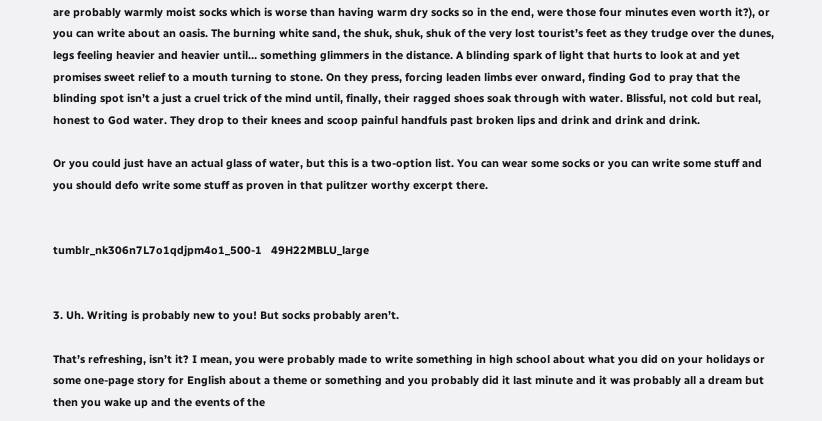are probably warmly moist socks which is worse than having warm dry socks so in the end, were those four minutes even worth it?), or you can write about an oasis. The burning white sand, the shuk, shuk, shuk of the very lost tourist’s feet as they trudge over the dunes, legs feeling heavier and heavier until… something glimmers in the distance. A blinding spark of light that hurts to look at and yet promises sweet relief to a mouth turning to stone. On they press, forcing leaden limbs ever onward, finding God to pray that the blinding spot isn’t a just a cruel trick of the mind until, finally, their ragged shoes soak through with water. Blissful, not cold but real, honest to God water. They drop to their knees and scoop painful handfuls past broken lips and drink and drink and drink.

Or you could just have an actual glass of water, but this is a two-option list. You can wear some socks or you can write some stuff and you should defo write some stuff as proven in that pulitzer worthy excerpt there.


tumblr_nk306n7L7o1qdjpm4o1_500-1   49H22MBLU_large


3. Uh. Writing is probably new to you! But socks probably aren’t.

That’s refreshing, isn’t it? I mean, you were probably made to write something in high school about what you did on your holidays or some one-page story for English about a theme or something and you probably did it last minute and it was probably all a dream but then you wake up and the events of the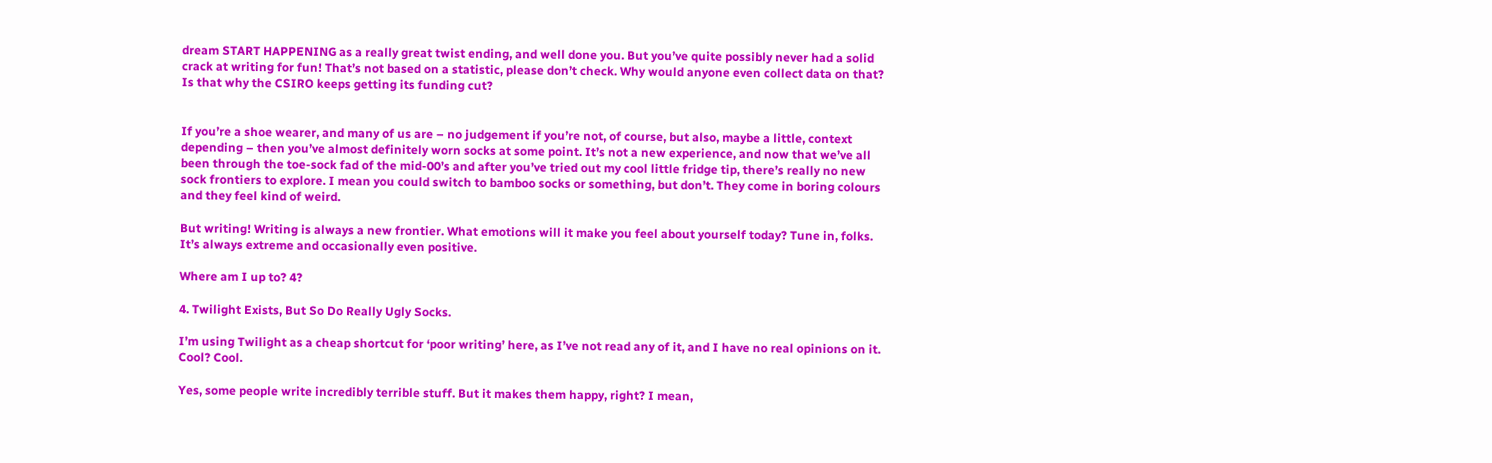dream START HAPPENING as a really great twist ending, and well done you. But you’ve quite possibly never had a solid crack at writing for fun! That’s not based on a statistic, please don’t check. Why would anyone even collect data on that? Is that why the CSIRO keeps getting its funding cut?


If you’re a shoe wearer, and many of us are – no judgement if you’re not, of course, but also, maybe a little, context depending – then you’ve almost definitely worn socks at some point. It’s not a new experience, and now that we’ve all been through the toe-sock fad of the mid-00’s and after you’ve tried out my cool little fridge tip, there’s really no new sock frontiers to explore. I mean you could switch to bamboo socks or something, but don’t. They come in boring colours and they feel kind of weird.

But writing! Writing is always a new frontier. What emotions will it make you feel about yourself today? Tune in, folks. It’s always extreme and occasionally even positive.

Where am I up to? 4?

4. Twilight Exists, But So Do Really Ugly Socks.

I’m using Twilight as a cheap shortcut for ‘poor writing’ here, as I’ve not read any of it, and I have no real opinions on it. Cool? Cool.

Yes, some people write incredibly terrible stuff. But it makes them happy, right? I mean,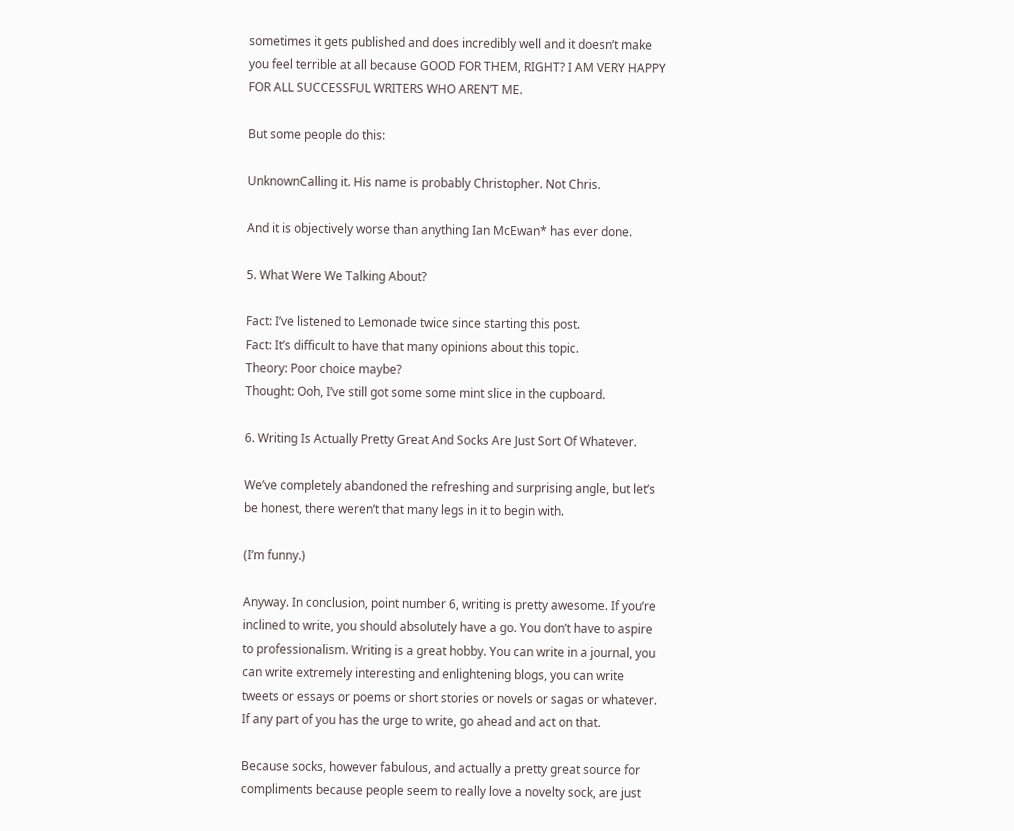sometimes it gets published and does incredibly well and it doesn’t make you feel terrible at all because GOOD FOR THEM, RIGHT? I AM VERY HAPPY FOR ALL SUCCESSFUL WRITERS WHO AREN’T ME.

But some people do this:

UnknownCalling it. His name is probably Christopher. Not Chris.

And it is objectively worse than anything Ian McEwan* has ever done.

5. What Were We Talking About?

Fact: I’ve listened to Lemonade twice since starting this post.
Fact: It’s difficult to have that many opinions about this topic.
Theory: Poor choice maybe?
Thought: Ooh, I’ve still got some some mint slice in the cupboard.

6. Writing Is Actually Pretty Great And Socks Are Just Sort Of Whatever.

We’ve completely abandoned the refreshing and surprising angle, but let’s be honest, there weren’t that many legs in it to begin with.

(I’m funny.)

Anyway. In conclusion, point number 6, writing is pretty awesome. If you’re inclined to write, you should absolutely have a go. You don’t have to aspire to professionalism. Writing is a great hobby. You can write in a journal, you can write extremely interesting and enlightening blogs, you can write tweets or essays or poems or short stories or novels or sagas or whatever. If any part of you has the urge to write, go ahead and act on that.

Because socks, however fabulous, and actually a pretty great source for compliments because people seem to really love a novelty sock, are just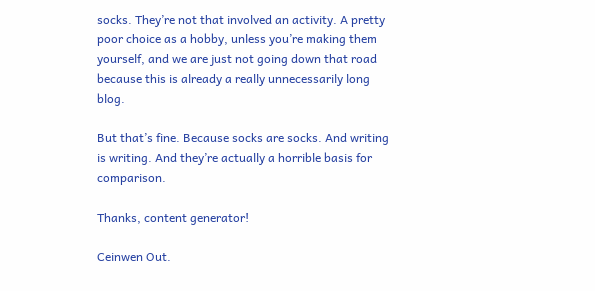socks. They’re not that involved an activity. A pretty poor choice as a hobby, unless you’re making them yourself, and we are just not going down that road because this is already a really unnecessarily long blog.

But that’s fine. Because socks are socks. And writing is writing. And they’re actually a horrible basis for comparison.

Thanks, content generator!

Ceinwen Out.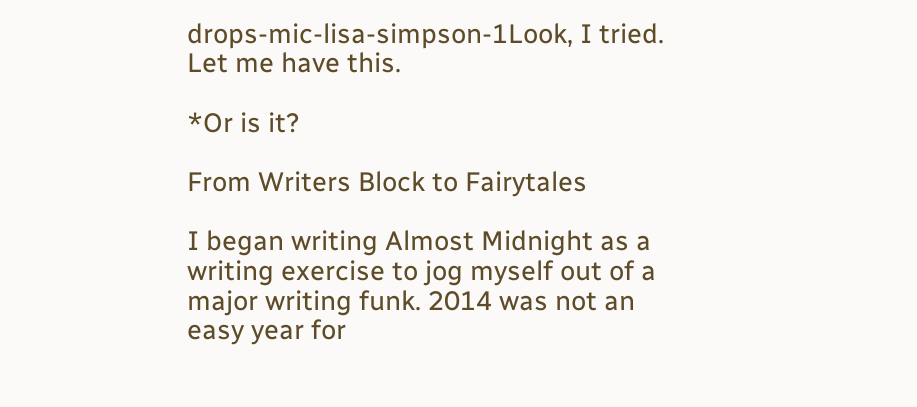drops-mic-lisa-simpson-1Look, I tried. Let me have this.

*Or is it?

From Writers Block to Fairytales

I began writing Almost Midnight as a writing exercise to jog myself out of a major writing funk. 2014 was not an easy year for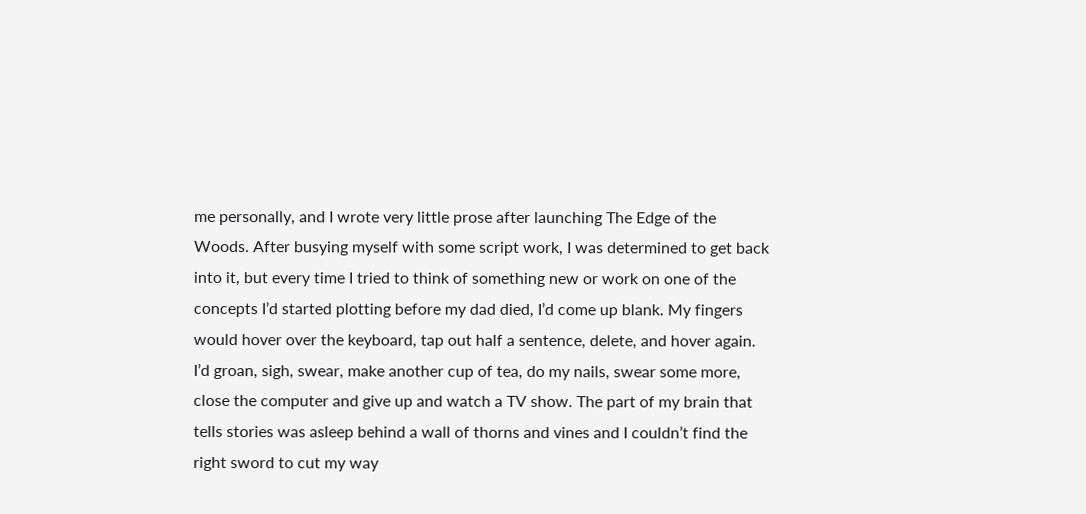me personally, and I wrote very little prose after launching The Edge of the Woods. After busying myself with some script work, I was determined to get back into it, but every time I tried to think of something new or work on one of the concepts I’d started plotting before my dad died, I’d come up blank. My fingers would hover over the keyboard, tap out half a sentence, delete, and hover again. I’d groan, sigh, swear, make another cup of tea, do my nails, swear some more, close the computer and give up and watch a TV show. The part of my brain that tells stories was asleep behind a wall of thorns and vines and I couldn’t find the right sword to cut my way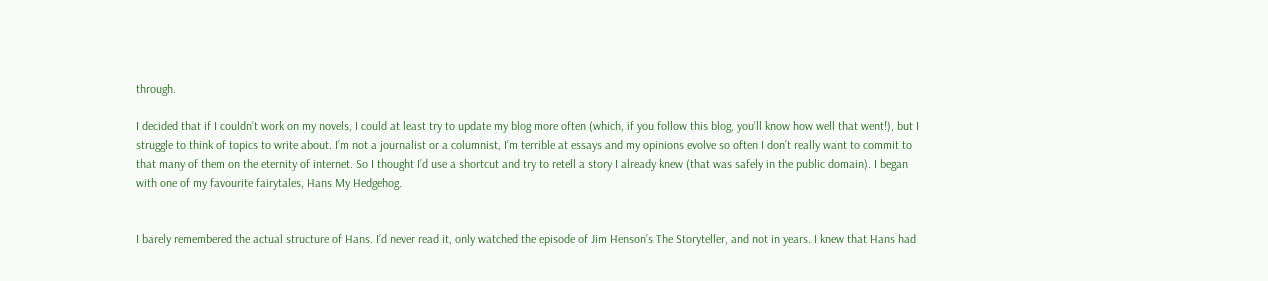through.

I decided that if I couldn’t work on my novels, I could at least try to update my blog more often (which, if you follow this blog, you’ll know how well that went!), but I struggle to think of topics to write about. I’m not a journalist or a columnist, I’m terrible at essays and my opinions evolve so often I don’t really want to commit to that many of them on the eternity of internet. So I thought I’d use a shortcut and try to retell a story I already knew (that was safely in the public domain). I began with one of my favourite fairytales, Hans My Hedgehog.


I barely remembered the actual structure of Hans. I’d never read it, only watched the episode of Jim Henson’s The Storyteller, and not in years. I knew that Hans had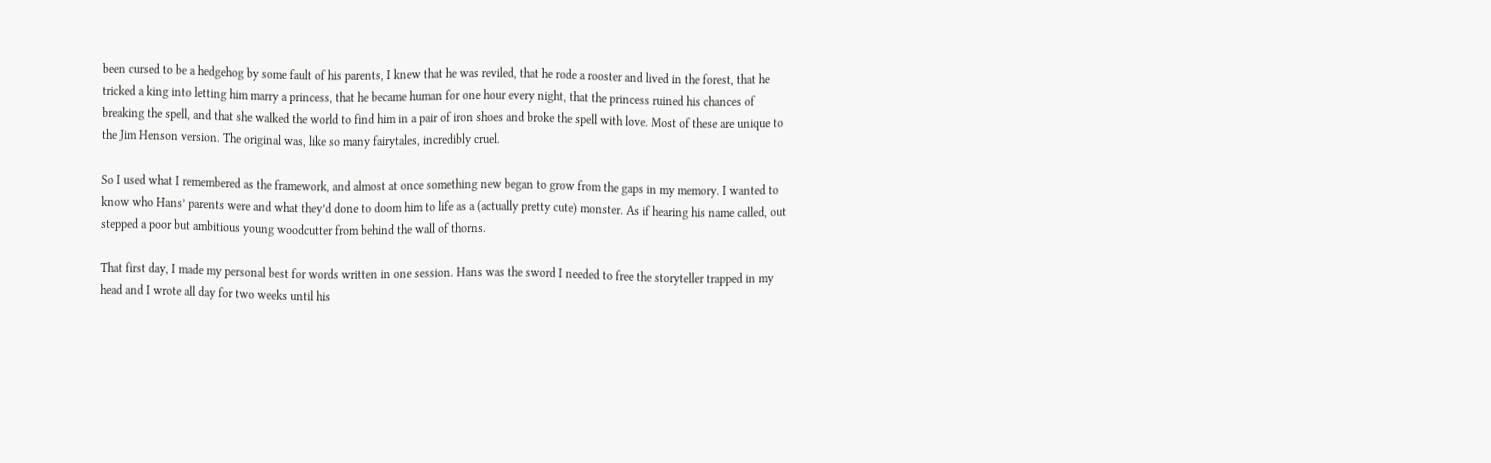been cursed to be a hedgehog by some fault of his parents, I knew that he was reviled, that he rode a rooster and lived in the forest, that he tricked a king into letting him marry a princess, that he became human for one hour every night, that the princess ruined his chances of breaking the spell, and that she walked the world to find him in a pair of iron shoes and broke the spell with love. Most of these are unique to the Jim Henson version. The original was, like so many fairytales, incredibly cruel.

So I used what I remembered as the framework, and almost at once something new began to grow from the gaps in my memory. I wanted to know who Hans’ parents were and what they’d done to doom him to life as a (actually pretty cute) monster. As if hearing his name called, out stepped a poor but ambitious young woodcutter from behind the wall of thorns.

That first day, I made my personal best for words written in one session. Hans was the sword I needed to free the storyteller trapped in my head and I wrote all day for two weeks until his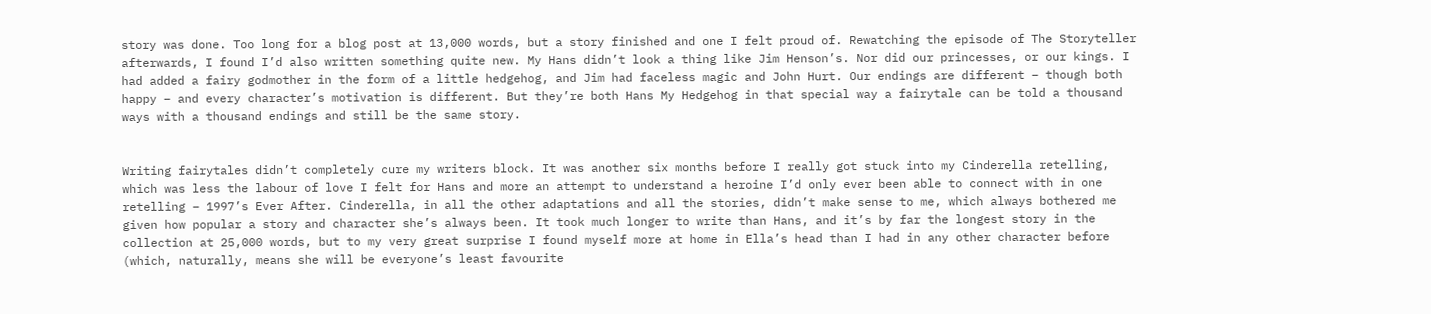story was done. Too long for a blog post at 13,000 words, but a story finished and one I felt proud of. Rewatching the episode of The Storyteller afterwards, I found I’d also written something quite new. My Hans didn’t look a thing like Jim Henson’s. Nor did our princesses, or our kings. I had added a fairy godmother in the form of a little hedgehog, and Jim had faceless magic and John Hurt. Our endings are different – though both happy – and every character’s motivation is different. But they’re both Hans My Hedgehog in that special way a fairytale can be told a thousand ways with a thousand endings and still be the same story.


Writing fairytales didn’t completely cure my writers block. It was another six months before I really got stuck into my Cinderella retelling, which was less the labour of love I felt for Hans and more an attempt to understand a heroine I’d only ever been able to connect with in one retelling – 1997’s Ever After. Cinderella, in all the other adaptations and all the stories, didn’t make sense to me, which always bothered me given how popular a story and character she’s always been. It took much longer to write than Hans, and it’s by far the longest story in the collection at 25,000 words, but to my very great surprise I found myself more at home in Ella’s head than I had in any other character before (which, naturally, means she will be everyone’s least favourite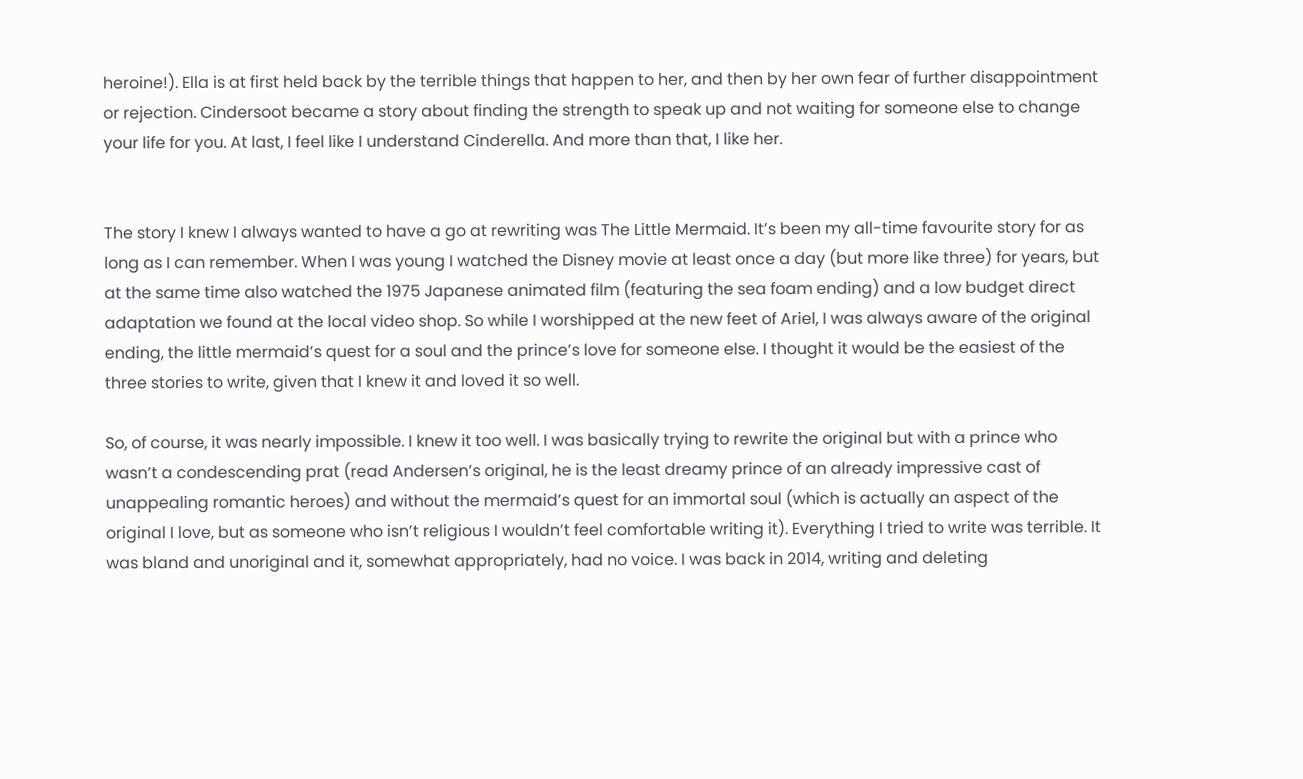heroine!). Ella is at first held back by the terrible things that happen to her, and then by her own fear of further disappointment or rejection. Cindersoot became a story about finding the strength to speak up and not waiting for someone else to change your life for you. At last, I feel like I understand Cinderella. And more than that, I like her.


The story I knew I always wanted to have a go at rewriting was The Little Mermaid. It’s been my all-time favourite story for as long as I can remember. When I was young I watched the Disney movie at least once a day (but more like three) for years, but at the same time also watched the 1975 Japanese animated film (featuring the sea foam ending) and a low budget direct adaptation we found at the local video shop. So while I worshipped at the new feet of Ariel, I was always aware of the original ending, the little mermaid’s quest for a soul and the prince’s love for someone else. I thought it would be the easiest of the three stories to write, given that I knew it and loved it so well.

So, of course, it was nearly impossible. I knew it too well. I was basically trying to rewrite the original but with a prince who wasn’t a condescending prat (read Andersen’s original, he is the least dreamy prince of an already impressive cast of unappealing romantic heroes) and without the mermaid’s quest for an immortal soul (which is actually an aspect of the original I love, but as someone who isn’t religious I wouldn’t feel comfortable writing it). Everything I tried to write was terrible. It was bland and unoriginal and it, somewhat appropriately, had no voice. I was back in 2014, writing and deleting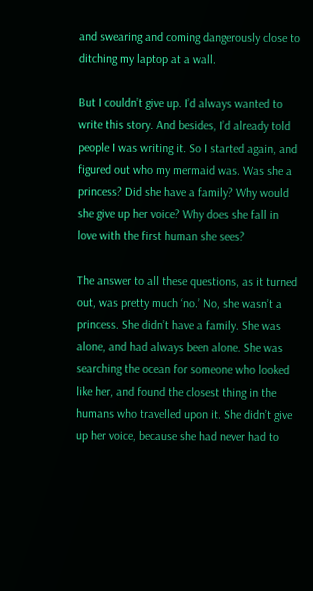and swearing and coming dangerously close to ditching my laptop at a wall.

But I couldn’t give up. I’d always wanted to write this story. And besides, I’d already told people I was writing it. So I started again, and figured out who my mermaid was. Was she a princess? Did she have a family? Why would she give up her voice? Why does she fall in love with the first human she sees?

The answer to all these questions, as it turned out, was pretty much ‘no.’ No, she wasn’t a princess. She didn’t have a family. She was alone, and had always been alone. She was searching the ocean for someone who looked like her, and found the closest thing in the humans who travelled upon it. She didn’t give up her voice, because she had never had to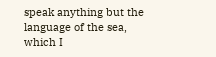speak anything but the language of the sea, which I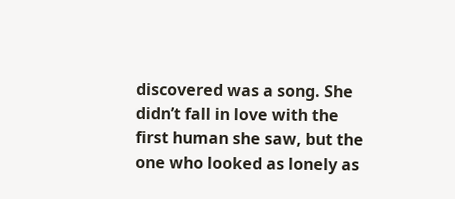discovered was a song. She didn’t fall in love with the first human she saw, but the one who looked as lonely as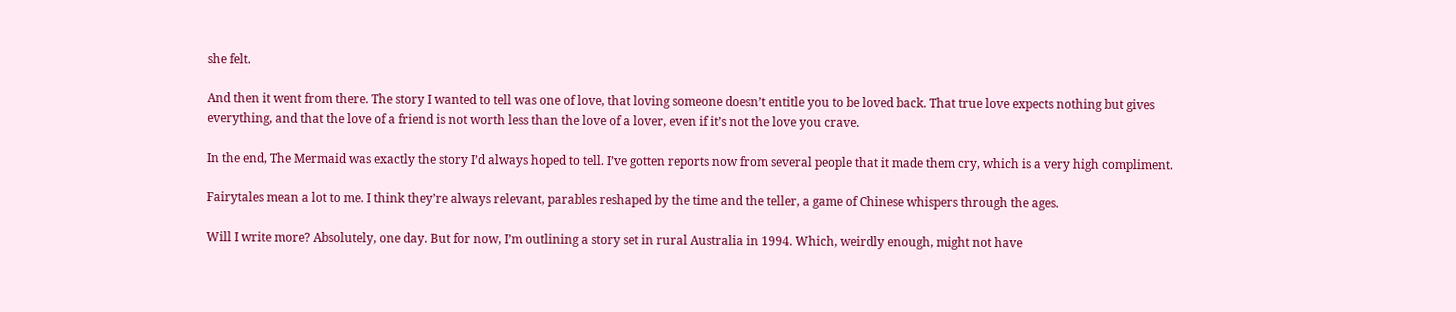she felt.

And then it went from there. The story I wanted to tell was one of love, that loving someone doesn’t entitle you to be loved back. That true love expects nothing but gives everything, and that the love of a friend is not worth less than the love of a lover, even if it’s not the love you crave.

In the end, The Mermaid was exactly the story I’d always hoped to tell. I’ve gotten reports now from several people that it made them cry, which is a very high compliment.

Fairytales mean a lot to me. I think they’re always relevant, parables reshaped by the time and the teller, a game of Chinese whispers through the ages.

Will I write more? Absolutely, one day. But for now, I’m outlining a story set in rural Australia in 1994. Which, weirdly enough, might not have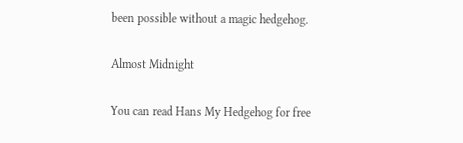been possible without a magic hedgehog.

Almost Midnight

You can read Hans My Hedgehog for free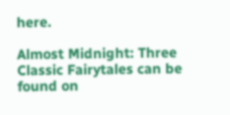here.

Almost Midnight: Three Classic Fairytales can be found on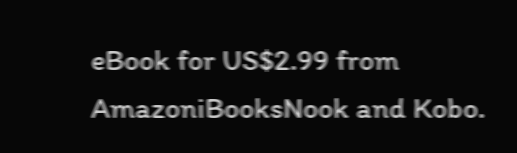eBook for US$2.99 from AmazoniBooksNook and Kobo.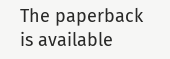The paperback is available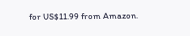for US$11.99 from Amazon.